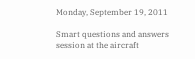Monday, September 19, 2011

Smart questions and answers session at the aircraft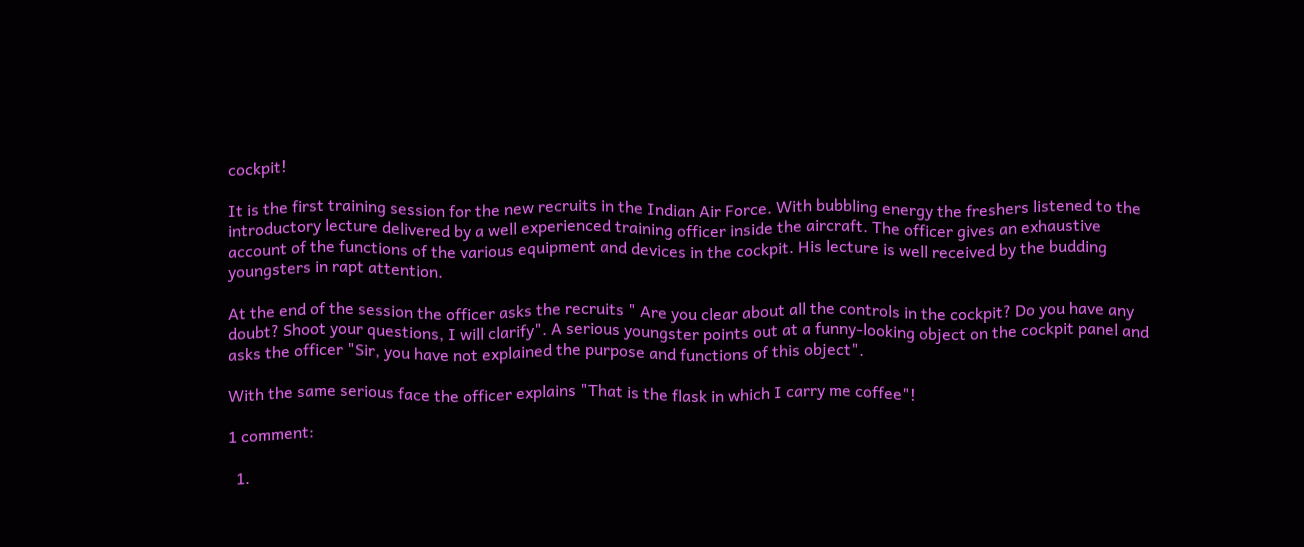cockpit!

It is the first training session for the new recruits in the Indian Air Force. With bubbling energy the freshers listened to the introductory lecture delivered by a well experienced training officer inside the aircraft. The officer gives an exhaustive account of the functions of the various equipment and devices in the cockpit. His lecture is well received by the budding youngsters in rapt attention.

At the end of the session the officer asks the recruits " Are you clear about all the controls in the cockpit? Do you have any doubt? Shoot your questions, I will clarify". A serious youngster points out at a funny-looking object on the cockpit panel and asks the officer "Sir, you have not explained the purpose and functions of this object".

With the same serious face the officer explains "That is the flask in which I carry me coffee"!

1 comment:

  1.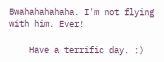Bwahahahahaha. I'm not flying with him. Ever!

    Have a terrific day. :)